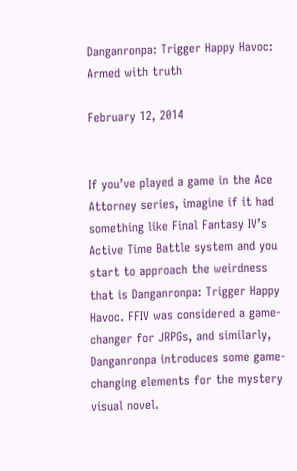Danganronpa: Trigger Happy Havoc: Armed with truth

February 12, 2014


If you’ve played a game in the Ace Attorney series, imagine if it had something like Final Fantasy IV’s Active Time Battle system and you start to approach the weirdness that is Danganronpa: Trigger Happy Havoc. FFIV was considered a game-changer for JRPGs, and similarly, Danganronpa introduces some game-changing elements for the mystery visual novel.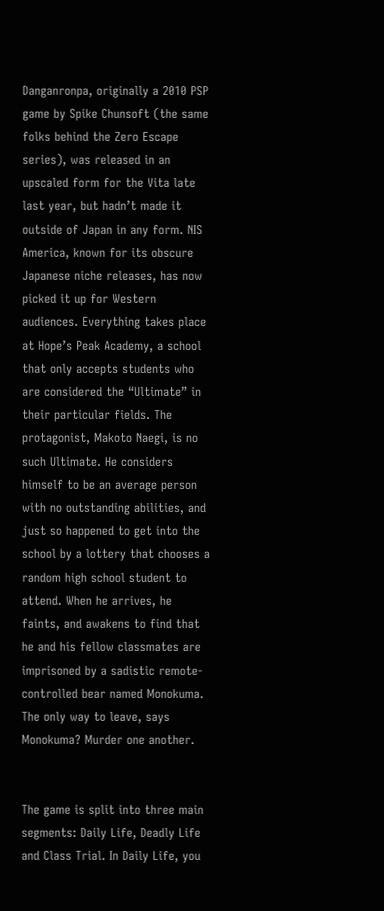Danganronpa, originally a 2010 PSP game by Spike Chunsoft (the same folks behind the Zero Escape series), was released in an upscaled form for the Vita late last year, but hadn’t made it outside of Japan in any form. NIS America, known for its obscure Japanese niche releases, has now picked it up for Western audiences. Everything takes place at Hope’s Peak Academy, a school that only accepts students who are considered the “Ultimate” in their particular fields. The protagonist, Makoto Naegi, is no such Ultimate. He considers himself to be an average person with no outstanding abilities, and just so happened to get into the school by a lottery that chooses a random high school student to attend. When he arrives, he faints, and awakens to find that he and his fellow classmates are imprisoned by a sadistic remote-controlled bear named Monokuma. The only way to leave, says Monokuma? Murder one another.


The game is split into three main segments: Daily Life, Deadly Life and Class Trial. In Daily Life, you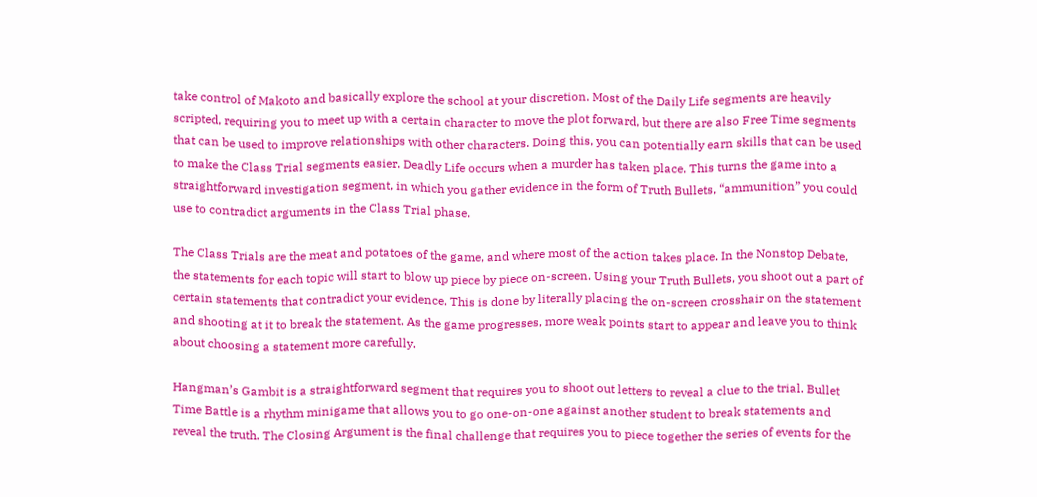take control of Makoto and basically explore the school at your discretion. Most of the Daily Life segments are heavily scripted, requiring you to meet up with a certain character to move the plot forward, but there are also Free Time segments that can be used to improve relationships with other characters. Doing this, you can potentially earn skills that can be used to make the Class Trial segments easier. Deadly Life occurs when a murder has taken place. This turns the game into a straightforward investigation segment, in which you gather evidence in the form of Truth Bullets, “ammunition” you could use to contradict arguments in the Class Trial phase.

The Class Trials are the meat and potatoes of the game, and where most of the action takes place. In the Nonstop Debate, the statements for each topic will start to blow up piece by piece on-screen. Using your Truth Bullets, you shoot out a part of certain statements that contradict your evidence. This is done by literally placing the on-screen crosshair on the statement and shooting at it to break the statement. As the game progresses, more weak points start to appear and leave you to think about choosing a statement more carefully.

Hangman’s Gambit is a straightforward segment that requires you to shoot out letters to reveal a clue to the trial. Bullet Time Battle is a rhythm minigame that allows you to go one-on-one against another student to break statements and reveal the truth. The Closing Argument is the final challenge that requires you to piece together the series of events for the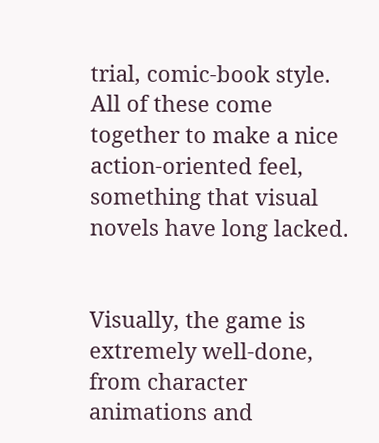trial, comic-book style. All of these come together to make a nice action-oriented feel, something that visual novels have long lacked.


Visually, the game is extremely well-done, from character animations and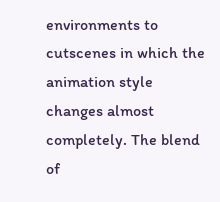environments to cutscenes in which the animation style changes almost completely. The blend of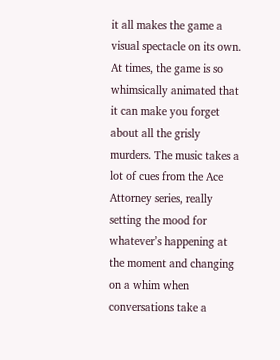it all makes the game a visual spectacle on its own. At times, the game is so whimsically animated that it can make you forget about all the grisly murders. The music takes a lot of cues from the Ace Attorney series, really setting the mood for whatever’s happening at the moment and changing on a whim when conversations take a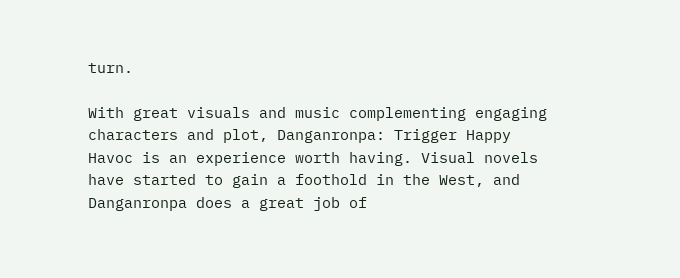turn.

With great visuals and music complementing engaging characters and plot, Danganronpa: Trigger Happy Havoc is an experience worth having. Visual novels have started to gain a foothold in the West, and Danganronpa does a great job of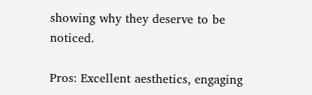showing why they deserve to be noticed.

Pros: Excellent aesthetics, engaging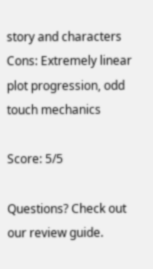story and characters
Cons: Extremely linear plot progression, odd touch mechanics

Score: 5/5

Questions? Check out our review guide.